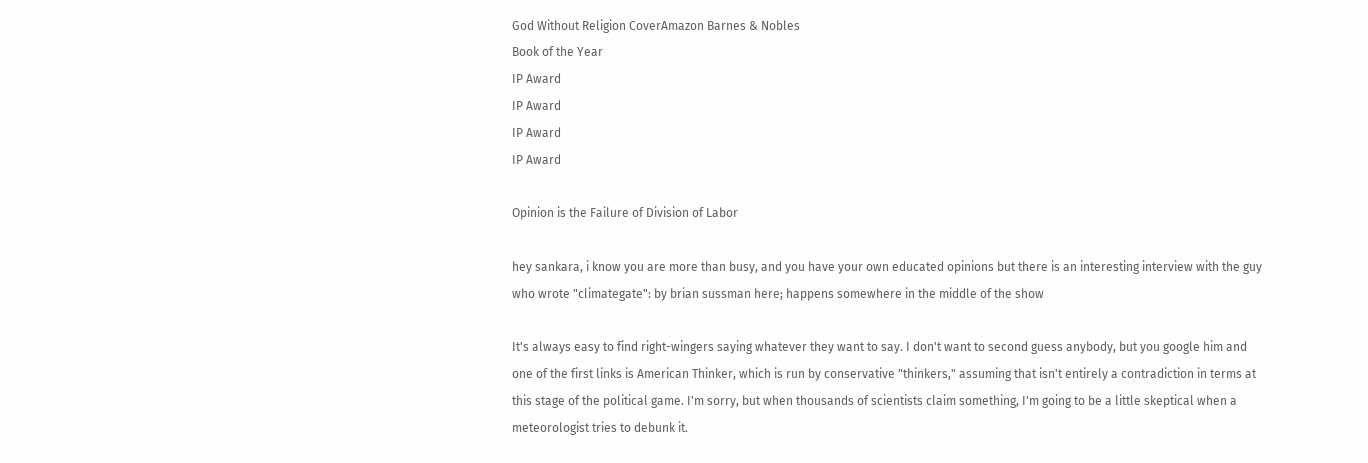God Without Religion CoverAmazon Barnes & Nobles
Book of the Year
IP Award
IP Award
IP Award
IP Award

Opinion is the Failure of Division of Labor

hey sankara, i know you are more than busy, and you have your own educated opinions but there is an interesting interview with the guy who wrote "climategate": by brian sussman here; happens somewhere in the middle of the show

It's always easy to find right-wingers saying whatever they want to say. I don't want to second guess anybody, but you google him and one of the first links is American Thinker, which is run by conservative "thinkers," assuming that isn't entirely a contradiction in terms at this stage of the political game. I'm sorry, but when thousands of scientists claim something, I'm going to be a little skeptical when a meteorologist tries to debunk it.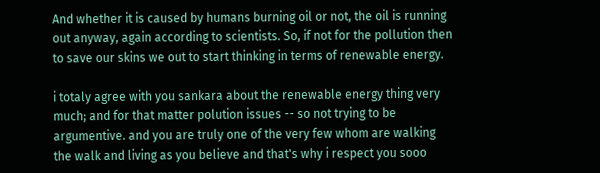And whether it is caused by humans burning oil or not, the oil is running out anyway, again according to scientists. So, if not for the pollution then to save our skins we out to start thinking in terms of renewable energy.

i totaly agree with you sankara about the renewable energy thing very much; and for that matter polution issues -- so not trying to be argumentive. and you are truly one of the very few whom are walking the walk and living as you believe and that's why i respect you sooo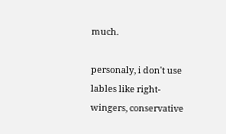much.

personaly, i don't use lables like right-wingers, conservative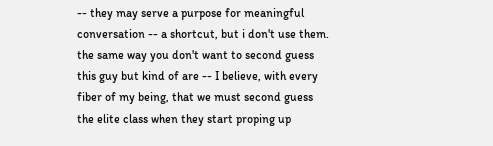-- they may serve a purpose for meaningful conversation -- a shortcut, but i don't use them. the same way you don't want to second guess this guy but kind of are -- I believe, with every fiber of my being, that we must second guess the elite class when they start proping up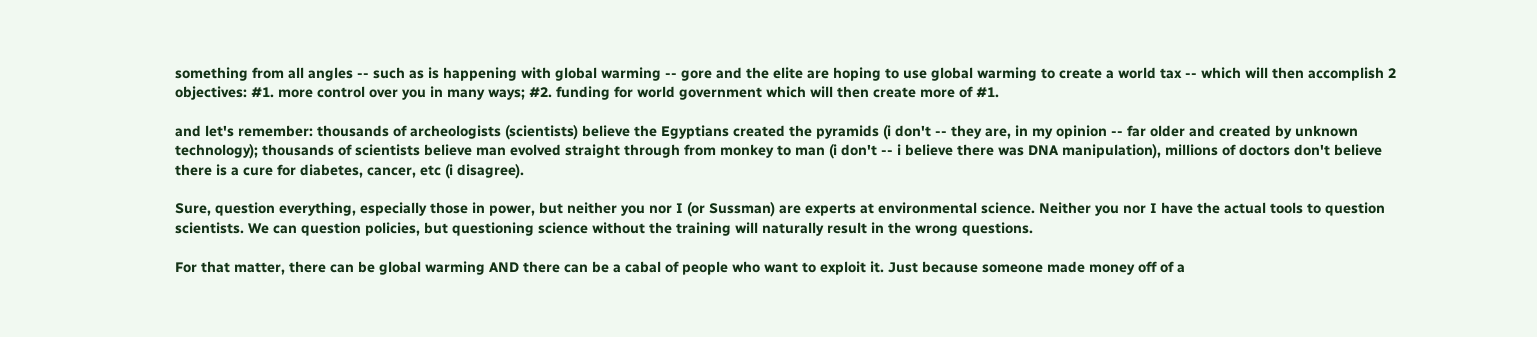something from all angles -- such as is happening with global warming -- gore and the elite are hoping to use global warming to create a world tax -- which will then accomplish 2 objectives: #1. more control over you in many ways; #2. funding for world government which will then create more of #1.

and let's remember: thousands of archeologists (scientists) believe the Egyptians created the pyramids (i don't -- they are, in my opinion -- far older and created by unknown technology); thousands of scientists believe man evolved straight through from monkey to man (i don't -- i believe there was DNA manipulation), millions of doctors don't believe there is a cure for diabetes, cancer, etc (i disagree).

Sure, question everything, especially those in power, but neither you nor I (or Sussman) are experts at environmental science. Neither you nor I have the actual tools to question scientists. We can question policies, but questioning science without the training will naturally result in the wrong questions.

For that matter, there can be global warming AND there can be a cabal of people who want to exploit it. Just because someone made money off of a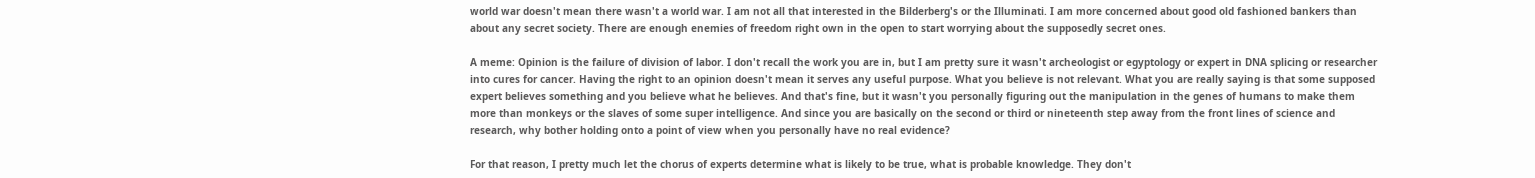world war doesn't mean there wasn't a world war. I am not all that interested in the Bilderberg's or the Illuminati. I am more concerned about good old fashioned bankers than about any secret society. There are enough enemies of freedom right own in the open to start worrying about the supposedly secret ones.

A meme: Opinion is the failure of division of labor. I don't recall the work you are in, but I am pretty sure it wasn't archeologist or egyptology or expert in DNA splicing or researcher into cures for cancer. Having the right to an opinion doesn't mean it serves any useful purpose. What you believe is not relevant. What you are really saying is that some supposed expert believes something and you believe what he believes. And that's fine, but it wasn't you personally figuring out the manipulation in the genes of humans to make them more than monkeys or the slaves of some super intelligence. And since you are basically on the second or third or nineteenth step away from the front lines of science and research, why bother holding onto a point of view when you personally have no real evidence?

For that reason, I pretty much let the chorus of experts determine what is likely to be true, what is probable knowledge. They don't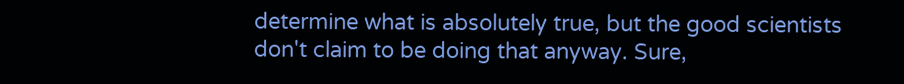determine what is absolutely true, but the good scientists don't claim to be doing that anyway. Sure,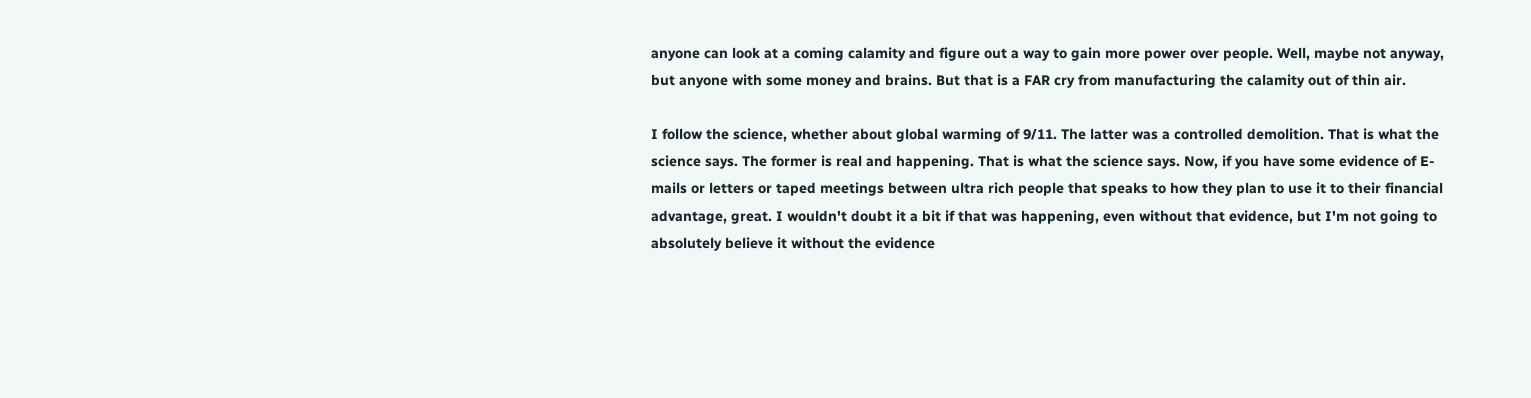anyone can look at a coming calamity and figure out a way to gain more power over people. Well, maybe not anyway, but anyone with some money and brains. But that is a FAR cry from manufacturing the calamity out of thin air.

I follow the science, whether about global warming of 9/11. The latter was a controlled demolition. That is what the science says. The former is real and happening. That is what the science says. Now, if you have some evidence of E-mails or letters or taped meetings between ultra rich people that speaks to how they plan to use it to their financial advantage, great. I wouldn't doubt it a bit if that was happening, even without that evidence, but I'm not going to absolutely believe it without the evidence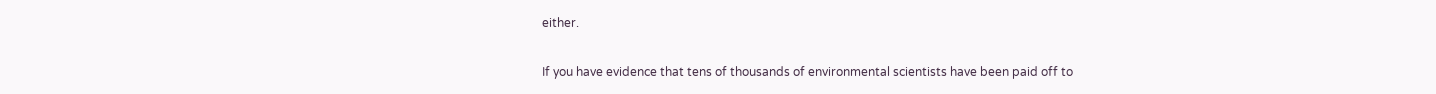either.

If you have evidence that tens of thousands of environmental scientists have been paid off to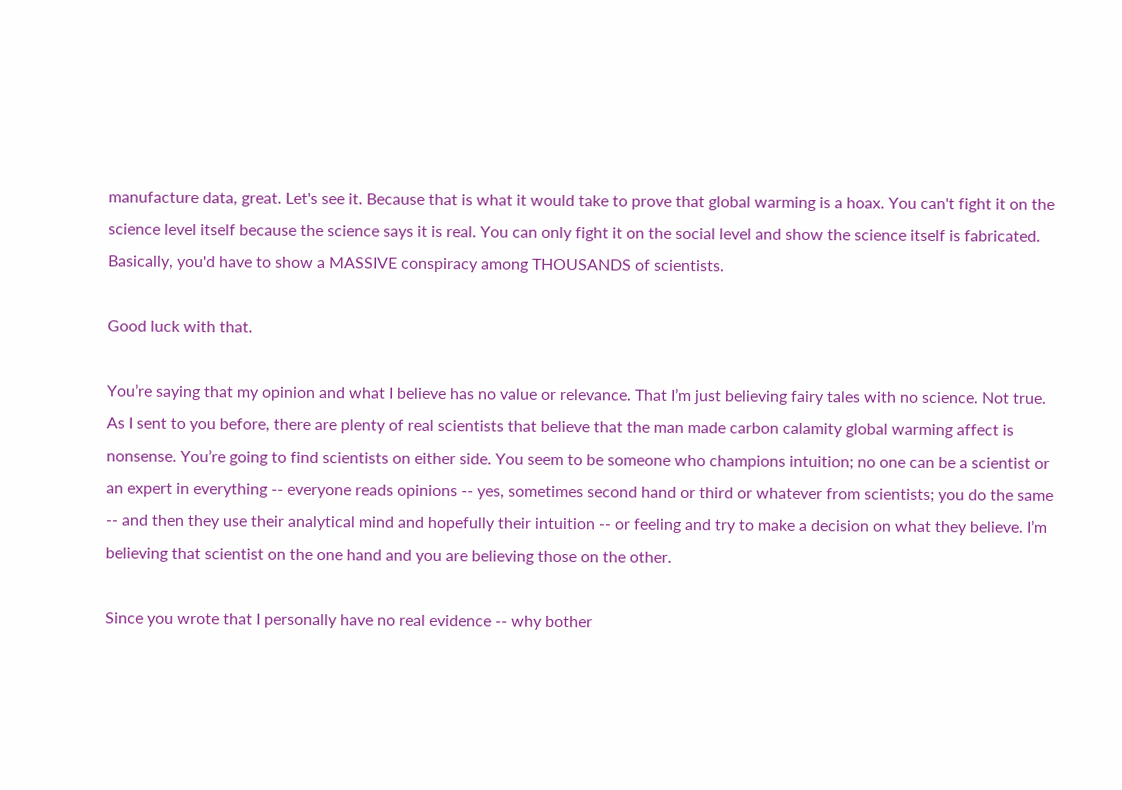manufacture data, great. Let's see it. Because that is what it would take to prove that global warming is a hoax. You can't fight it on the science level itself because the science says it is real. You can only fight it on the social level and show the science itself is fabricated. Basically, you'd have to show a MASSIVE conspiracy among THOUSANDS of scientists.

Good luck with that.

You’re saying that my opinion and what I believe has no value or relevance. That I’m just believing fairy tales with no science. Not true. As I sent to you before, there are plenty of real scientists that believe that the man made carbon calamity global warming affect is nonsense. You’re going to find scientists on either side. You seem to be someone who champions intuition; no one can be a scientist or an expert in everything -- everyone reads opinions -- yes, sometimes second hand or third or whatever from scientists; you do the same -- and then they use their analytical mind and hopefully their intuition -- or feeling and try to make a decision on what they believe. I’m believing that scientist on the one hand and you are believing those on the other.

Since you wrote that I personally have no real evidence -- why bother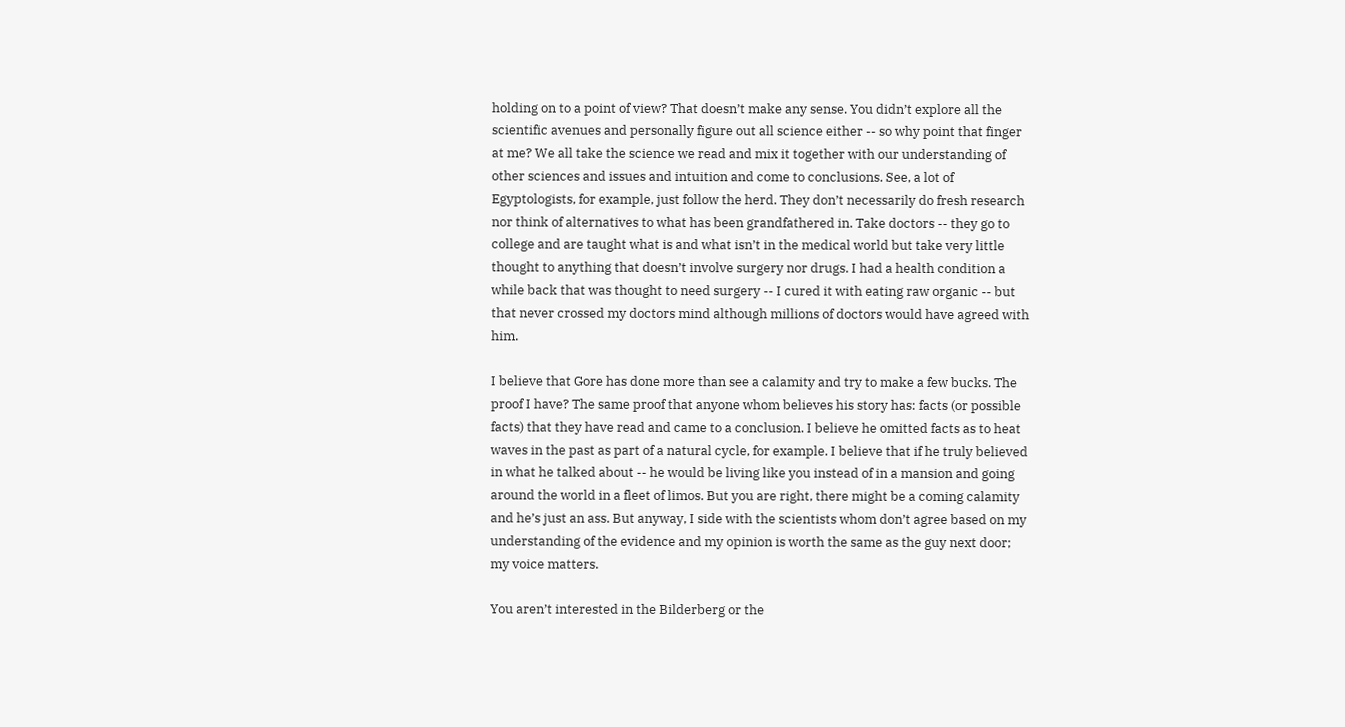holding on to a point of view? That doesn’t make any sense. You didn’t explore all the scientific avenues and personally figure out all science either -- so why point that finger at me? We all take the science we read and mix it together with our understanding of other sciences and issues and intuition and come to conclusions. See, a lot of Egyptologists, for example, just follow the herd. They don’t necessarily do fresh research nor think of alternatives to what has been grandfathered in. Take doctors -- they go to college and are taught what is and what isn’t in the medical world but take very little thought to anything that doesn’t involve surgery nor drugs. I had a health condition a while back that was thought to need surgery -- I cured it with eating raw organic -- but that never crossed my doctors mind although millions of doctors would have agreed with him.

I believe that Gore has done more than see a calamity and try to make a few bucks. The proof I have? The same proof that anyone whom believes his story has: facts (or possible facts) that they have read and came to a conclusion. I believe he omitted facts as to heat waves in the past as part of a natural cycle, for example. I believe that if he truly believed in what he talked about -- he would be living like you instead of in a mansion and going around the world in a fleet of limos. But you are right, there might be a coming calamity and he’s just an ass. But anyway, I side with the scientists whom don’t agree based on my understanding of the evidence and my opinion is worth the same as the guy next door; my voice matters.

You aren’t interested in the Bilderberg or the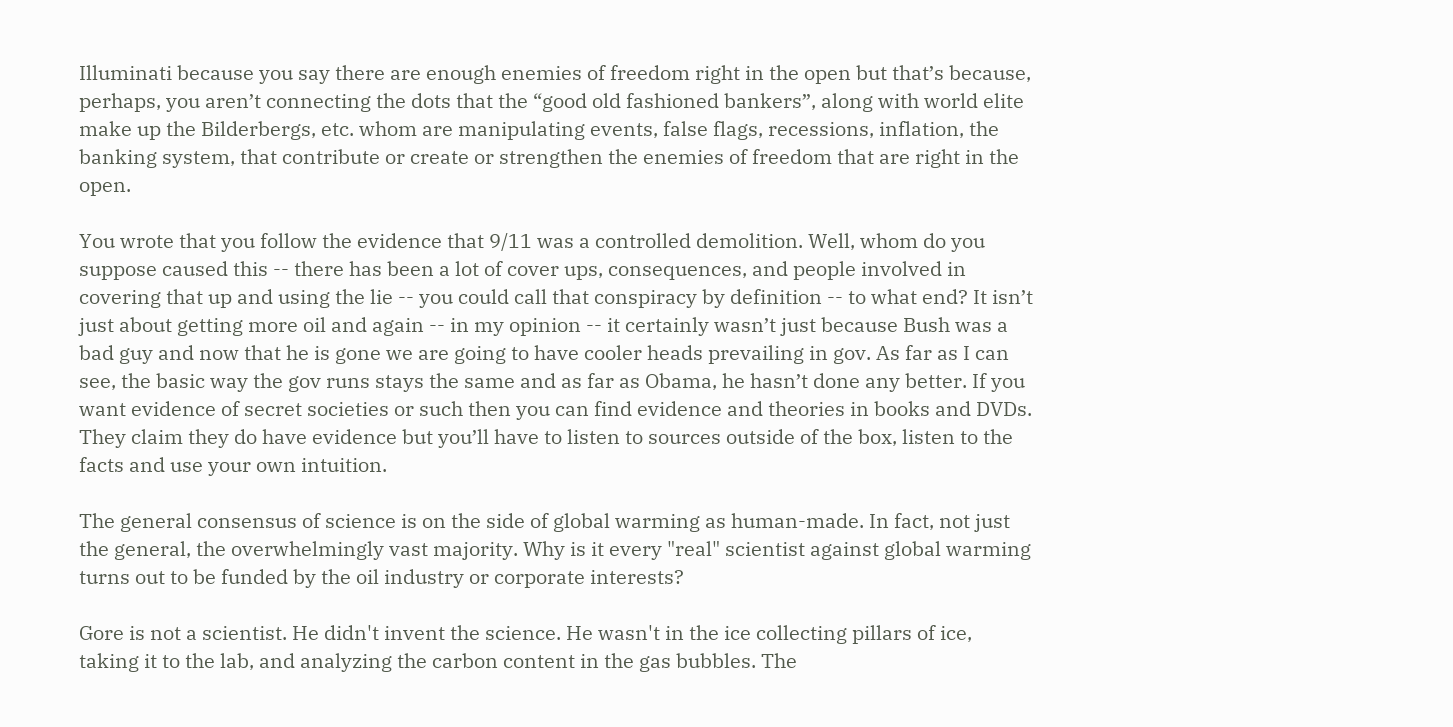Illuminati because you say there are enough enemies of freedom right in the open but that’s because, perhaps, you aren’t connecting the dots that the “good old fashioned bankers”, along with world elite make up the Bilderbergs, etc. whom are manipulating events, false flags, recessions, inflation, the banking system, that contribute or create or strengthen the enemies of freedom that are right in the open.

You wrote that you follow the evidence that 9/11 was a controlled demolition. Well, whom do you suppose caused this -- there has been a lot of cover ups, consequences, and people involved in covering that up and using the lie -- you could call that conspiracy by definition -- to what end? It isn’t just about getting more oil and again -- in my opinion -- it certainly wasn’t just because Bush was a bad guy and now that he is gone we are going to have cooler heads prevailing in gov. As far as I can see, the basic way the gov runs stays the same and as far as Obama, he hasn’t done any better. If you want evidence of secret societies or such then you can find evidence and theories in books and DVDs. They claim they do have evidence but you’ll have to listen to sources outside of the box, listen to the facts and use your own intuition.

The general consensus of science is on the side of global warming as human-made. In fact, not just the general, the overwhelmingly vast majority. Why is it every "real" scientist against global warming turns out to be funded by the oil industry or corporate interests?

Gore is not a scientist. He didn't invent the science. He wasn't in the ice collecting pillars of ice, taking it to the lab, and analyzing the carbon content in the gas bubbles. The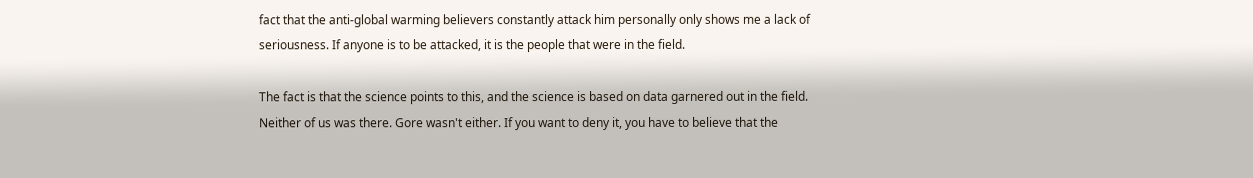fact that the anti-global warming believers constantly attack him personally only shows me a lack of seriousness. If anyone is to be attacked, it is the people that were in the field.

The fact is that the science points to this, and the science is based on data garnered out in the field. Neither of us was there. Gore wasn't either. If you want to deny it, you have to believe that the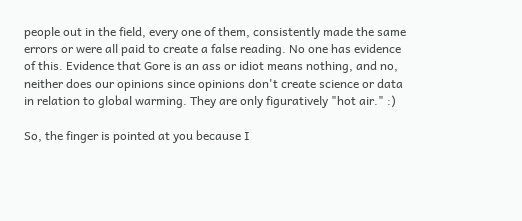people out in the field, every one of them, consistently made the same errors or were all paid to create a false reading. No one has evidence of this. Evidence that Gore is an ass or idiot means nothing, and no, neither does our opinions since opinions don't create science or data in relation to global warming. They are only figuratively "hot air." :)

So, the finger is pointed at you because I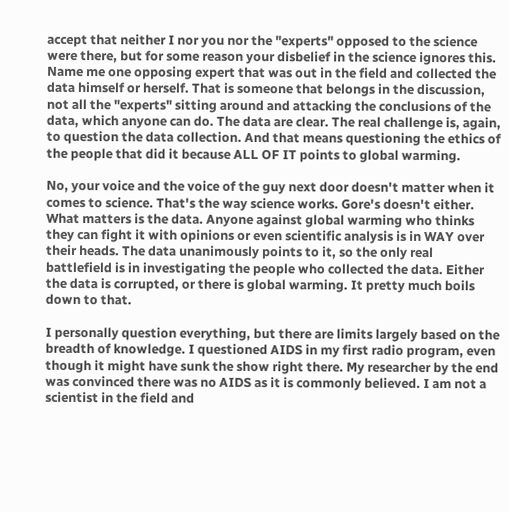accept that neither I nor you nor the "experts" opposed to the science were there, but for some reason your disbelief in the science ignores this. Name me one opposing expert that was out in the field and collected the data himself or herself. That is someone that belongs in the discussion, not all the "experts" sitting around and attacking the conclusions of the data, which anyone can do. The data are clear. The real challenge is, again, to question the data collection. And that means questioning the ethics of the people that did it because ALL OF IT points to global warming.

No, your voice and the voice of the guy next door doesn't matter when it comes to science. That's the way science works. Gore's doesn't either. What matters is the data. Anyone against global warming who thinks they can fight it with opinions or even scientific analysis is in WAY over their heads. The data unanimously points to it, so the only real battlefield is in investigating the people who collected the data. Either the data is corrupted, or there is global warming. It pretty much boils down to that.

I personally question everything, but there are limits largely based on the breadth of knowledge. I questioned AIDS in my first radio program, even though it might have sunk the show right there. My researcher by the end was convinced there was no AIDS as it is commonly believed. I am not a scientist in the field and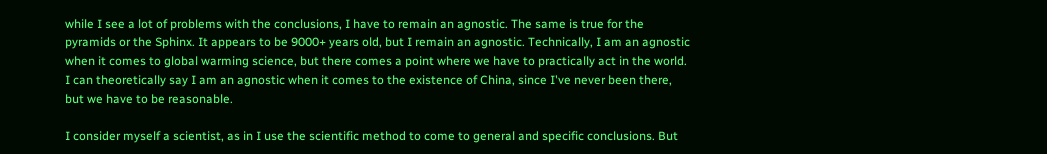while I see a lot of problems with the conclusions, I have to remain an agnostic. The same is true for the pyramids or the Sphinx. It appears to be 9000+ years old, but I remain an agnostic. Technically, I am an agnostic when it comes to global warming science, but there comes a point where we have to practically act in the world. I can theoretically say I am an agnostic when it comes to the existence of China, since I've never been there, but we have to be reasonable.

I consider myself a scientist, as in I use the scientific method to come to general and specific conclusions. But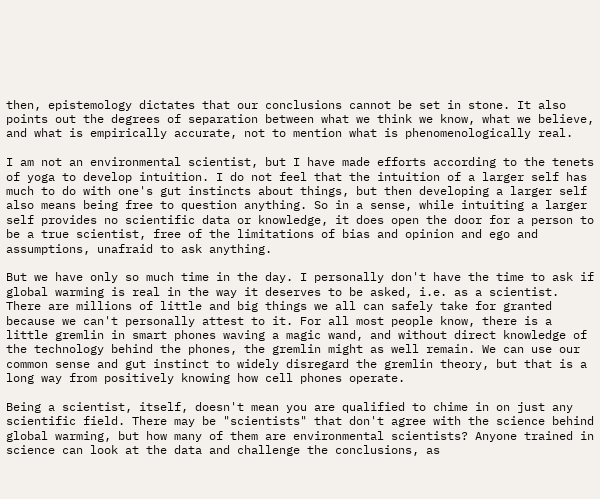then, epistemology dictates that our conclusions cannot be set in stone. It also points out the degrees of separation between what we think we know, what we believe, and what is empirically accurate, not to mention what is phenomenologically real.

I am not an environmental scientist, but I have made efforts according to the tenets of yoga to develop intuition. I do not feel that the intuition of a larger self has much to do with one's gut instincts about things, but then developing a larger self also means being free to question anything. So in a sense, while intuiting a larger self provides no scientific data or knowledge, it does open the door for a person to be a true scientist, free of the limitations of bias and opinion and ego and assumptions, unafraid to ask anything.

But we have only so much time in the day. I personally don't have the time to ask if global warming is real in the way it deserves to be asked, i.e. as a scientist. There are millions of little and big things we all can safely take for granted because we can't personally attest to it. For all most people know, there is a little gremlin in smart phones waving a magic wand, and without direct knowledge of the technology behind the phones, the gremlin might as well remain. We can use our common sense and gut instinct to widely disregard the gremlin theory, but that is a long way from positively knowing how cell phones operate.

Being a scientist, itself, doesn't mean you are qualified to chime in on just any scientific field. There may be "scientists" that don't agree with the science behind global warming, but how many of them are environmental scientists? Anyone trained in science can look at the data and challenge the conclusions, as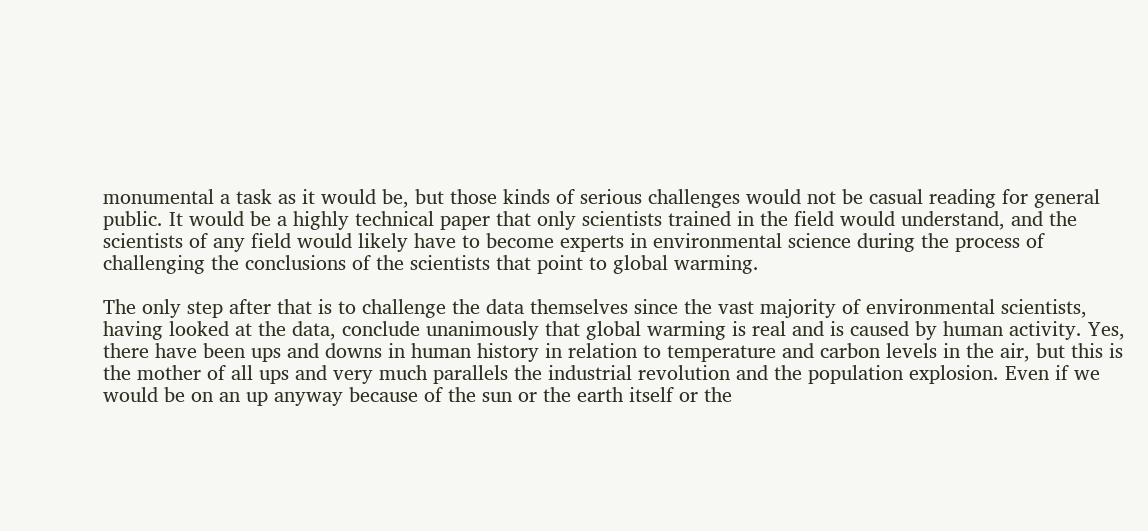monumental a task as it would be, but those kinds of serious challenges would not be casual reading for general public. It would be a highly technical paper that only scientists trained in the field would understand, and the scientists of any field would likely have to become experts in environmental science during the process of challenging the conclusions of the scientists that point to global warming.

The only step after that is to challenge the data themselves since the vast majority of environmental scientists, having looked at the data, conclude unanimously that global warming is real and is caused by human activity. Yes, there have been ups and downs in human history in relation to temperature and carbon levels in the air, but this is the mother of all ups and very much parallels the industrial revolution and the population explosion. Even if we would be on an up anyway because of the sun or the earth itself or the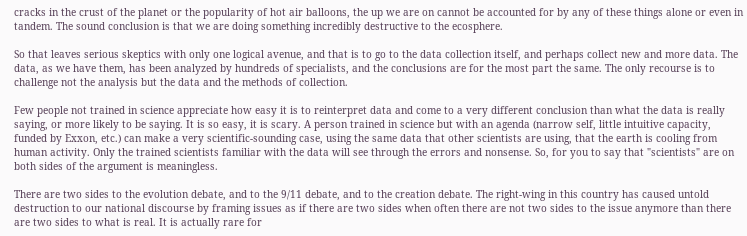cracks in the crust of the planet or the popularity of hot air balloons, the up we are on cannot be accounted for by any of these things alone or even in tandem. The sound conclusion is that we are doing something incredibly destructive to the ecosphere.

So that leaves serious skeptics with only one logical avenue, and that is to go to the data collection itself, and perhaps collect new and more data. The data, as we have them, has been analyzed by hundreds of specialists, and the conclusions are for the most part the same. The only recourse is to challenge not the analysis but the data and the methods of collection.

Few people not trained in science appreciate how easy it is to reinterpret data and come to a very different conclusion than what the data is really saying, or more likely to be saying. It is so easy, it is scary. A person trained in science but with an agenda (narrow self, little intuitive capacity, funded by Exxon, etc.) can make a very scientific-sounding case, using the same data that other scientists are using, that the earth is cooling from human activity. Only the trained scientists familiar with the data will see through the errors and nonsense. So, for you to say that "scientists" are on both sides of the argument is meaningless.

There are two sides to the evolution debate, and to the 9/11 debate, and to the creation debate. The right-wing in this country has caused untold destruction to our national discourse by framing issues as if there are two sides when often there are not two sides to the issue anymore than there are two sides to what is real. It is actually rare for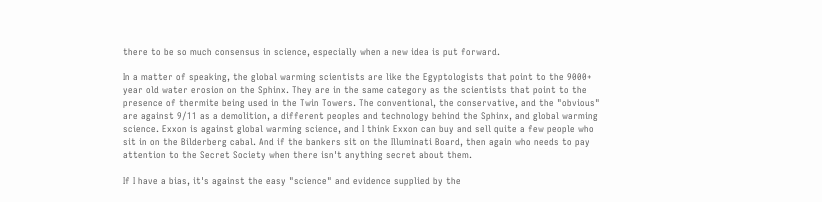there to be so much consensus in science, especially when a new idea is put forward.

In a matter of speaking, the global warming scientists are like the Egyptologists that point to the 9000+ year old water erosion on the Sphinx. They are in the same category as the scientists that point to the presence of thermite being used in the Twin Towers. The conventional, the conservative, and the "obvious" are against 9/11 as a demolition, a different peoples and technology behind the Sphinx, and global warming science. Exxon is against global warming science, and I think Exxon can buy and sell quite a few people who sit in on the Bilderberg cabal. And if the bankers sit on the Illuminati Board, then again who needs to pay attention to the Secret Society when there isn't anything secret about them.

If I have a bias, it's against the easy "science" and evidence supplied by the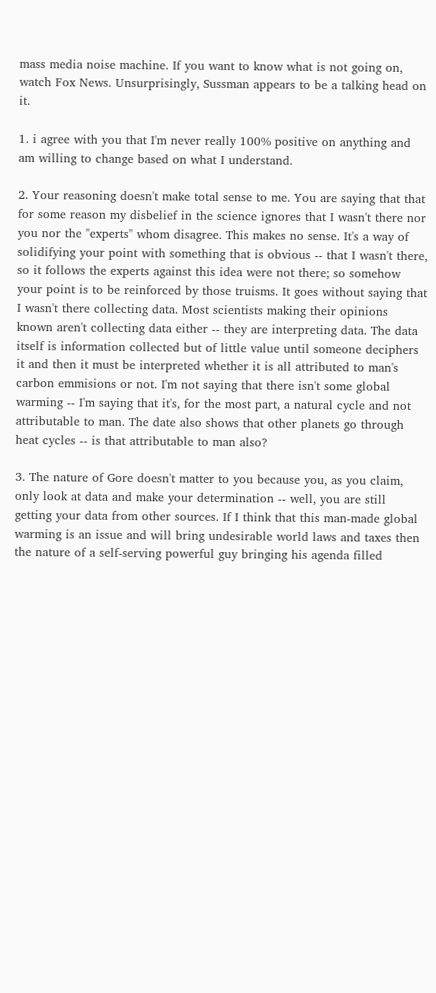mass media noise machine. If you want to know what is not going on, watch Fox News. Unsurprisingly, Sussman appears to be a talking head on it.

1. i agree with you that I'm never really 100% positive on anything and am willing to change based on what I understand.

2. Your reasoning doesn't make total sense to me. You are saying that that for some reason my disbelief in the science ignores that I wasn't there nor you nor the "experts" whom disagree. This makes no sense. It's a way of solidifying your point with something that is obvious -- that I wasn't there, so it follows the experts against this idea were not there; so somehow your point is to be reinforced by those truisms. It goes without saying that I wasn't there collecting data. Most scientists making their opinions known aren't collecting data either -- they are interpreting data. The data itself is information collected but of little value until someone deciphers it and then it must be interpreted whether it is all attributed to man's carbon emmisions or not. I'm not saying that there isn't some global warming -- I'm saying that it's, for the most part, a natural cycle and not attributable to man. The date also shows that other planets go through heat cycles -- is that attributable to man also?

3. The nature of Gore doesn't matter to you because you, as you claim, only look at data and make your determination -- well, you are still getting your data from other sources. If I think that this man-made global warming is an issue and will bring undesirable world laws and taxes then the nature of a self-serving powerful guy bringing his agenda filled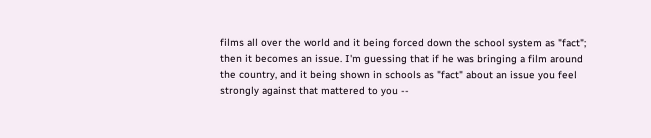films all over the world and it being forced down the school system as "fact"; then it becomes an issue. I'm guessing that if he was bringing a film around the country, and it being shown in schools as "fact" about an issue you feel strongly against that mattered to you --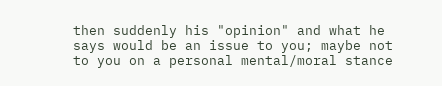then suddenly his "opinion" and what he says would be an issue to you; maybe not to you on a personal mental/moral stance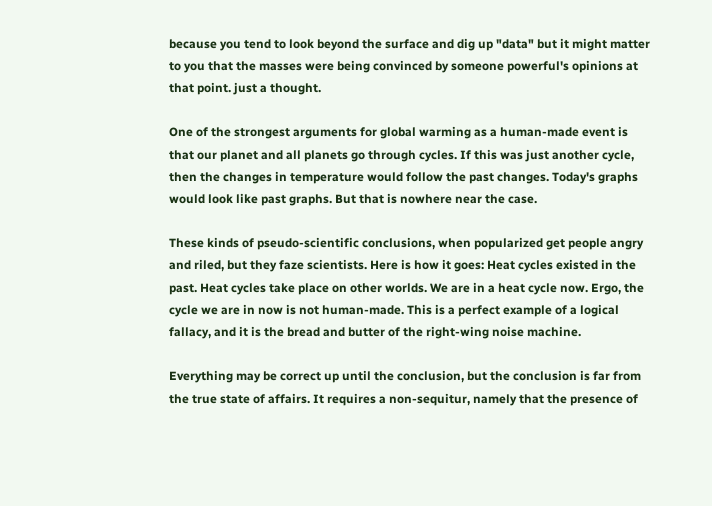because you tend to look beyond the surface and dig up "data" but it might matter to you that the masses were being convinced by someone powerful's opinions at that point. just a thought.

One of the strongest arguments for global warming as a human-made event is that our planet and all planets go through cycles. If this was just another cycle, then the changes in temperature would follow the past changes. Today's graphs would look like past graphs. But that is nowhere near the case.

These kinds of pseudo-scientific conclusions, when popularized get people angry and riled, but they faze scientists. Here is how it goes: Heat cycles existed in the past. Heat cycles take place on other worlds. We are in a heat cycle now. Ergo, the cycle we are in now is not human-made. This is a perfect example of a logical fallacy, and it is the bread and butter of the right-wing noise machine.

Everything may be correct up until the conclusion, but the conclusion is far from the true state of affairs. It requires a non-sequitur, namely that the presence of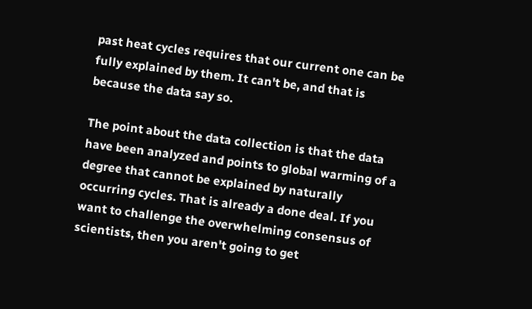past heat cycles requires that our current one can be fully explained by them. It can't be, and that is because the data say so.

The point about the data collection is that the data have been analyzed and points to global warming of a degree that cannot be explained by naturally occurring cycles. That is already a done deal. If you want to challenge the overwhelming consensus of scientists, then you aren't going to get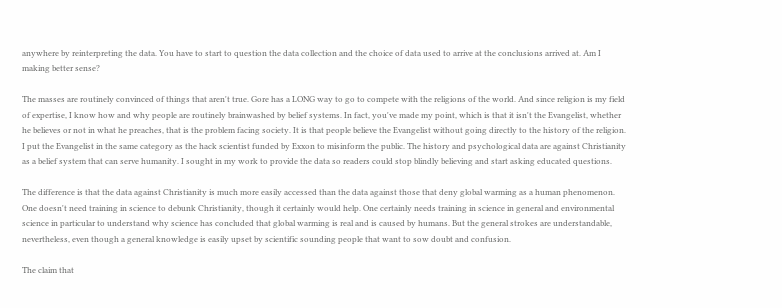anywhere by reinterpreting the data. You have to start to question the data collection and the choice of data used to arrive at the conclusions arrived at. Am I making better sense?

The masses are routinely convinced of things that aren't true. Gore has a LONG way to go to compete with the religions of the world. And since religion is my field of expertise, I know how and why people are routinely brainwashed by belief systems. In fact, you've made my point, which is that it isn't the Evangelist, whether he believes or not in what he preaches, that is the problem facing society. It is that people believe the Evangelist without going directly to the history of the religion. I put the Evangelist in the same category as the hack scientist funded by Exxon to misinform the public. The history and psychological data are against Christianity as a belief system that can serve humanity. I sought in my work to provide the data so readers could stop blindly believing and start asking educated questions.

The difference is that the data against Christianity is much more easily accessed than the data against those that deny global warming as a human phenomenon. One doesn't need training in science to debunk Christianity, though it certainly would help. One certainly needs training in science in general and environmental science in particular to understand why science has concluded that global warming is real and is caused by humans. But the general strokes are understandable, nevertheless, even though a general knowledge is easily upset by scientific sounding people that want to sow doubt and confusion.

The claim that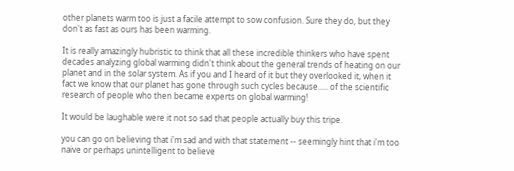other planets warm too is just a facile attempt to sow confusion. Sure they do, but they don't as fast as ours has been warming.

It is really amazingly hubristic to think that all these incredible thinkers who have spent decades analyzing global warming didn't think about the general trends of heating on our planet and in the solar system. As if you and I heard of it but they overlooked it, when it fact we know that our planet has gone through such cycles because..... of the scientific research of people who then became experts on global warming!

It would be laughable were it not so sad that people actually buy this tripe.

you can go on believing that i'm sad and with that statement -- seemingly hint that i'm too naive or perhaps unintelligent to believe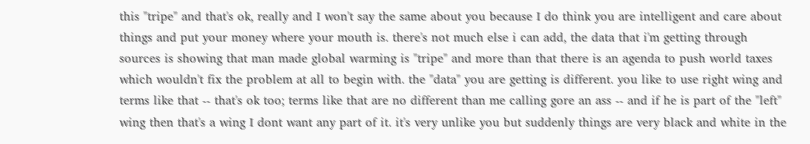this "tripe" and that's ok, really and I won't say the same about you because I do think you are intelligent and care about things and put your money where your mouth is. there's not much else i can add, the data that i'm getting through sources is showing that man made global warming is "tripe" and more than that there is an agenda to push world taxes which wouldn't fix the problem at all to begin with. the "data" you are getting is different. you like to use right wing and terms like that -- that's ok too; terms like that are no different than me calling gore an ass -- and if he is part of the "left" wing then that's a wing I dont want any part of it. it's very unlike you but suddenly things are very black and white in the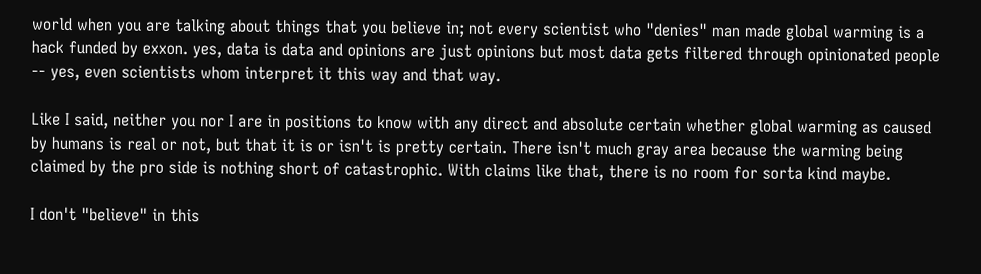world when you are talking about things that you believe in; not every scientist who "denies" man made global warming is a hack funded by exxon. yes, data is data and opinions are just opinions but most data gets filtered through opinionated people -- yes, even scientists whom interpret it this way and that way.

Like I said, neither you nor I are in positions to know with any direct and absolute certain whether global warming as caused by humans is real or not, but that it is or isn't is pretty certain. There isn't much gray area because the warming being claimed by the pro side is nothing short of catastrophic. With claims like that, there is no room for sorta kind maybe.

I don't "believe" in this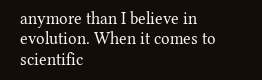anymore than I believe in evolution. When it comes to scientific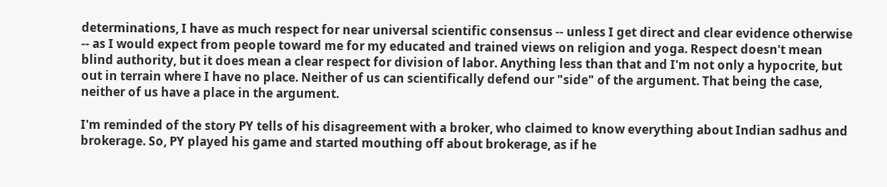determinations, I have as much respect for near universal scientific consensus -- unless I get direct and clear evidence otherwise -- as I would expect from people toward me for my educated and trained views on religion and yoga. Respect doesn't mean blind authority, but it does mean a clear respect for division of labor. Anything less than that and I'm not only a hypocrite, but out in terrain where I have no place. Neither of us can scientifically defend our "side" of the argument. That being the case, neither of us have a place in the argument.

I'm reminded of the story PY tells of his disagreement with a broker, who claimed to know everything about Indian sadhus and brokerage. So, PY played his game and started mouthing off about brokerage, as if he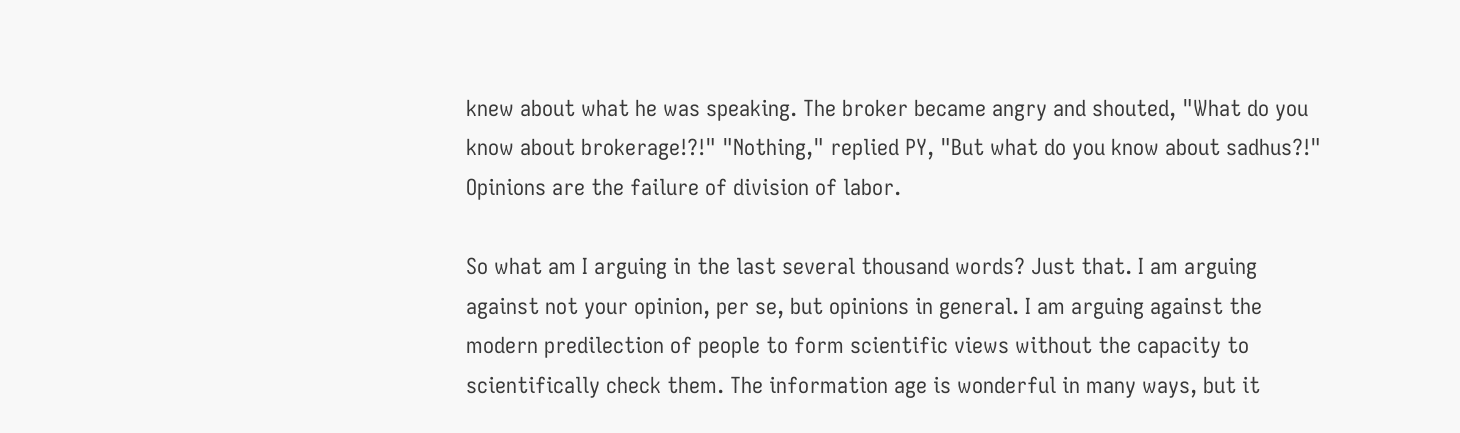knew about what he was speaking. The broker became angry and shouted, "What do you know about brokerage!?!" "Nothing," replied PY, "But what do you know about sadhus?!" Opinions are the failure of division of labor.

So what am I arguing in the last several thousand words? Just that. I am arguing against not your opinion, per se, but opinions in general. I am arguing against the modern predilection of people to form scientific views without the capacity to scientifically check them. The information age is wonderful in many ways, but it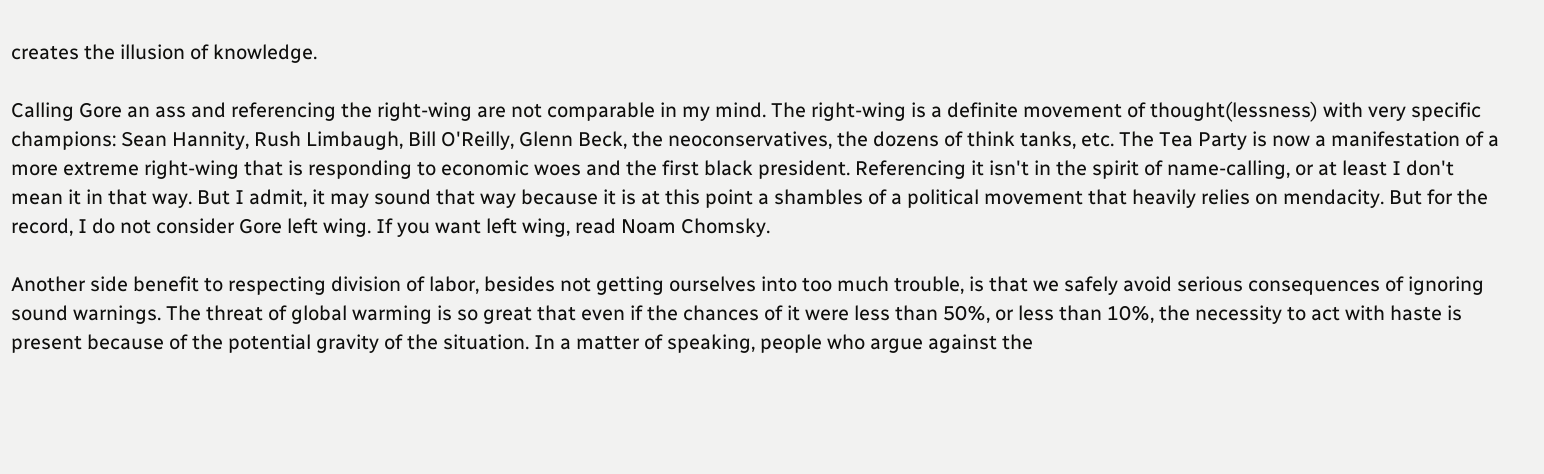creates the illusion of knowledge.

Calling Gore an ass and referencing the right-wing are not comparable in my mind. The right-wing is a definite movement of thought(lessness) with very specific champions: Sean Hannity, Rush Limbaugh, Bill O'Reilly, Glenn Beck, the neoconservatives, the dozens of think tanks, etc. The Tea Party is now a manifestation of a more extreme right-wing that is responding to economic woes and the first black president. Referencing it isn't in the spirit of name-calling, or at least I don't mean it in that way. But I admit, it may sound that way because it is at this point a shambles of a political movement that heavily relies on mendacity. But for the record, I do not consider Gore left wing. If you want left wing, read Noam Chomsky.

Another side benefit to respecting division of labor, besides not getting ourselves into too much trouble, is that we safely avoid serious consequences of ignoring sound warnings. The threat of global warming is so great that even if the chances of it were less than 50%, or less than 10%, the necessity to act with haste is present because of the potential gravity of the situation. In a matter of speaking, people who argue against the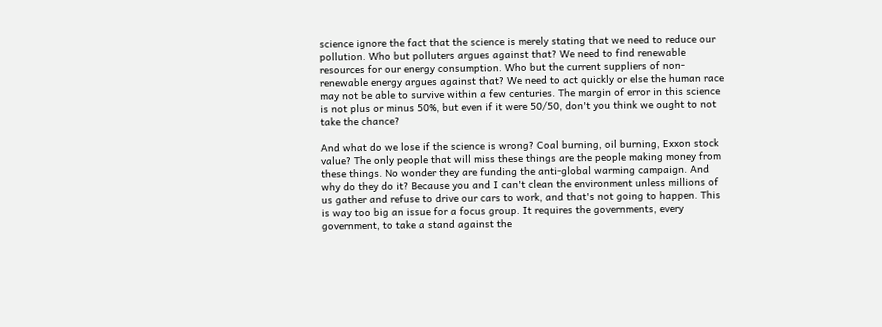science ignore the fact that the science is merely stating that we need to reduce our pollution. Who but polluters argues against that? We need to find renewable resources for our energy consumption. Who but the current suppliers of non-renewable energy argues against that? We need to act quickly or else the human race may not be able to survive within a few centuries. The margin of error in this science is not plus or minus 50%, but even if it were 50/50, don't you think we ought to not take the chance?

And what do we lose if the science is wrong? Coal burning, oil burning, Exxon stock value? The only people that will miss these things are the people making money from these things. No wonder they are funding the anti-global warming campaign. And why do they do it? Because you and I can't clean the environment unless millions of us gather and refuse to drive our cars to work, and that's not going to happen. This is way too big an issue for a focus group. It requires the governments, every government, to take a stand against the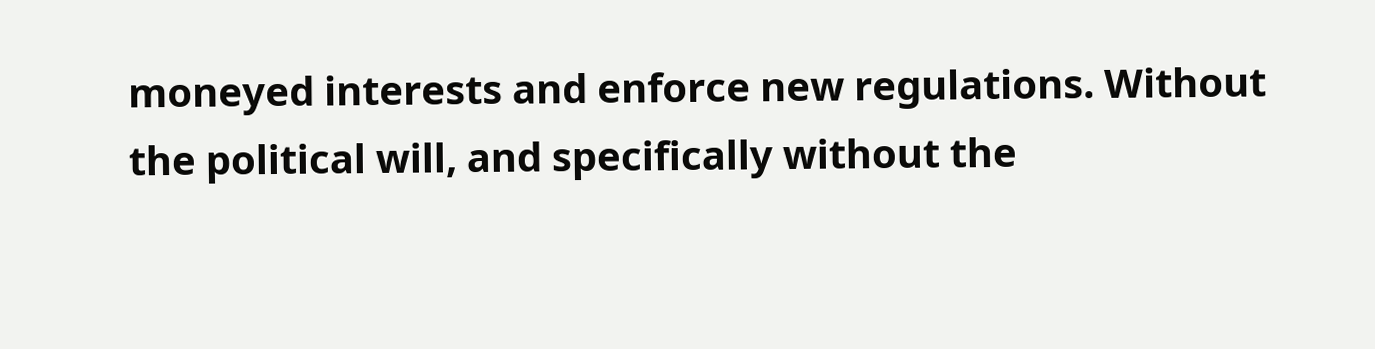moneyed interests and enforce new regulations. Without the political will, and specifically without the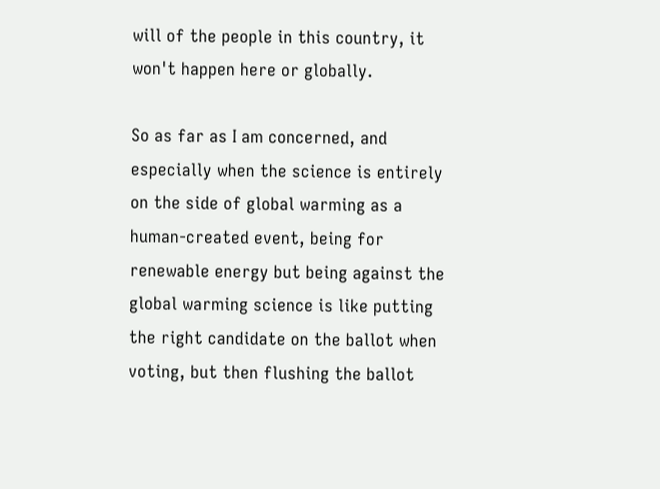will of the people in this country, it won't happen here or globally.

So as far as I am concerned, and especially when the science is entirely on the side of global warming as a human-created event, being for renewable energy but being against the global warming science is like putting the right candidate on the ballot when voting, but then flushing the ballot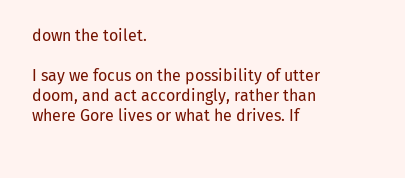down the toilet.

I say we focus on the possibility of utter doom, and act accordingly, rather than where Gore lives or what he drives. If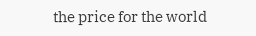the price for the world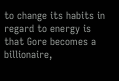to change its habits in regard to energy is that Gore becomes a billionaire,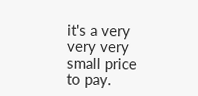it's a very very very small price to pay.